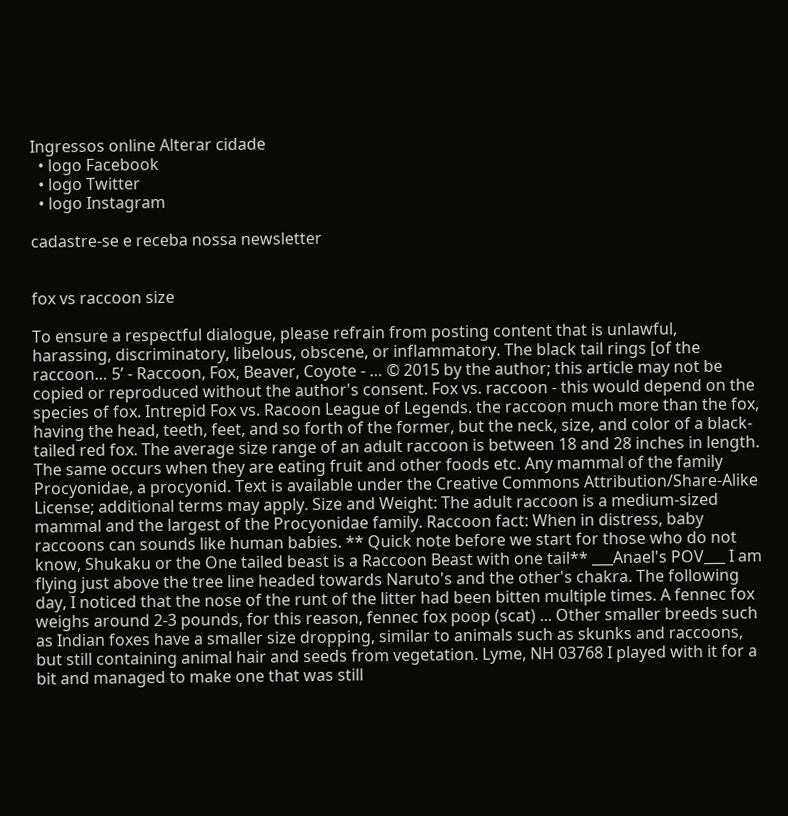Ingressos online Alterar cidade
  • logo Facebook
  • logo Twitter
  • logo Instagram

cadastre-se e receba nossa newsletter


fox vs raccoon size

To ensure a respectful dialogue, please refrain from posting content that is unlawful, harassing, discriminatory, libelous, obscene, or inflammatory. The black tail rings [of the raccoon… 5’ - Raccoon, Fox, Beaver, Coyote - … © 2015 by the author; this article may not be copied or reproduced without the author's consent. Fox vs. raccoon - this would depend on the species of fox. Intrepid Fox vs. Racoon League of Legends. the raccoon much more than the fox, having the head, teeth, feet, and so forth of the former, but the neck, size, and color of a black-tailed red fox. The average size range of an adult raccoon is between 18 and 28 inches in length. The same occurs when they are eating fruit and other foods etc. Any mammal of the family Procyonidae, a procyonid. Text is available under the Creative Commons Attribution/Share-Alike License; additional terms may apply. Size and Weight: The adult raccoon is a medium-sized mammal and the largest of the Procyonidae family. Raccoon fact: When in distress, baby raccoons can sounds like human babies. ** Quick note before we start for those who do not know, Shukaku or the One tailed beast is a Raccoon Beast with one tail** ___Anael's POV___ I am flying just above the tree line headed towards Naruto's and the other's chakra. The following day, I noticed that the nose of the runt of the litter had been bitten multiple times. A fennec fox weighs around 2-3 pounds, for this reason, fennec fox poop (scat) ... Other smaller breeds such as Indian foxes have a smaller size dropping, similar to animals such as skunks and raccoons, but still containing animal hair and seeds from vegetation. Lyme, NH 03768 I played with it for a bit and managed to make one that was still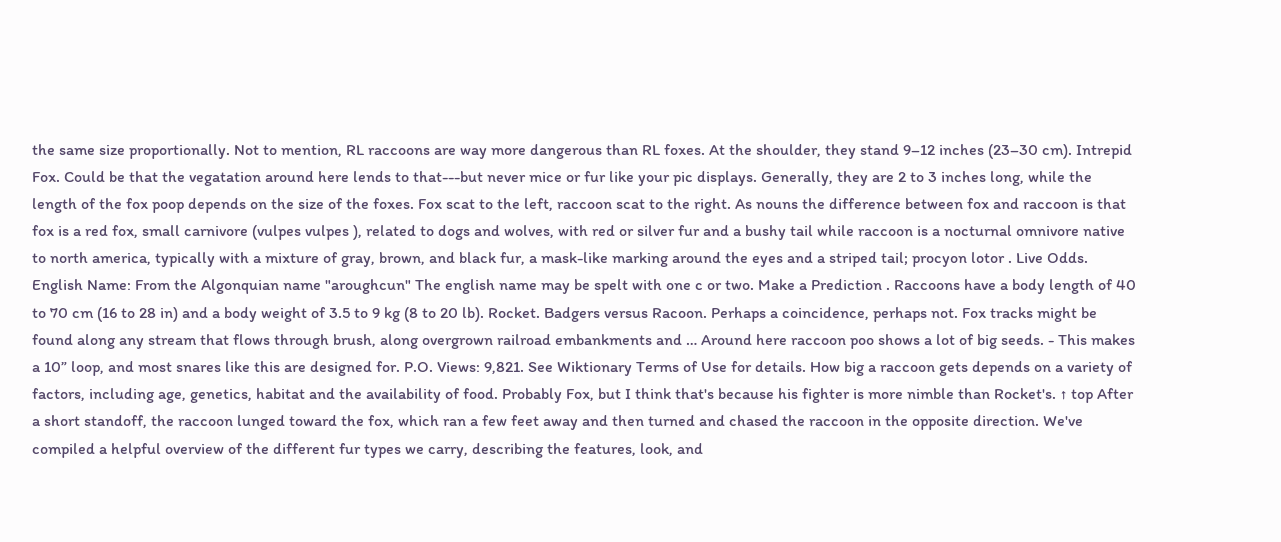the same size proportionally. Not to mention, RL raccoons are way more dangerous than RL foxes. At the shoulder, they stand 9–12 inches (23–30 cm). Intrepid Fox. Could be that the vegatation around here lends to that---but never mice or fur like your pic displays. Generally, they are 2 to 3 inches long, while the length of the fox poop depends on the size of the foxes. Fox scat to the left, raccoon scat to the right. As nouns the difference between fox and raccoon is that fox is a red fox, small carnivore (vulpes vulpes ), related to dogs and wolves, with red or silver fur and a bushy tail while raccoon is a nocturnal omnivore native to north america, typically with a mixture of gray, brown, and black fur, a mask-like marking around the eyes and a striped tail; procyon lotor . Live Odds. English Name: From the Algonquian name "aroughcun" The english name may be spelt with one c or two. Make a Prediction . Raccoons have a body length of 40 to 70 cm (16 to 28 in) and a body weight of 3.5 to 9 kg (8 to 20 lb). Rocket. Badgers versus Racoon. Perhaps a coincidence, perhaps not. Fox tracks might be found along any stream that flows through brush, along overgrown railroad embankments and … Around here raccoon poo shows a lot of big seeds. - This makes a 10” loop, and most snares like this are designed for. P.O. Views: 9,821. See Wiktionary Terms of Use for details. How big a raccoon gets depends on a variety of factors, including age, genetics, habitat and the availability of food. Probably Fox, but I think that's because his fighter is more nimble than Rocket's. ↑ top After a short standoff, the raccoon lunged toward the fox, which ran a few feet away and then turned and chased the raccoon in the opposite direction. We've compiled a helpful overview of the different fur types we carry, describing the features, look, and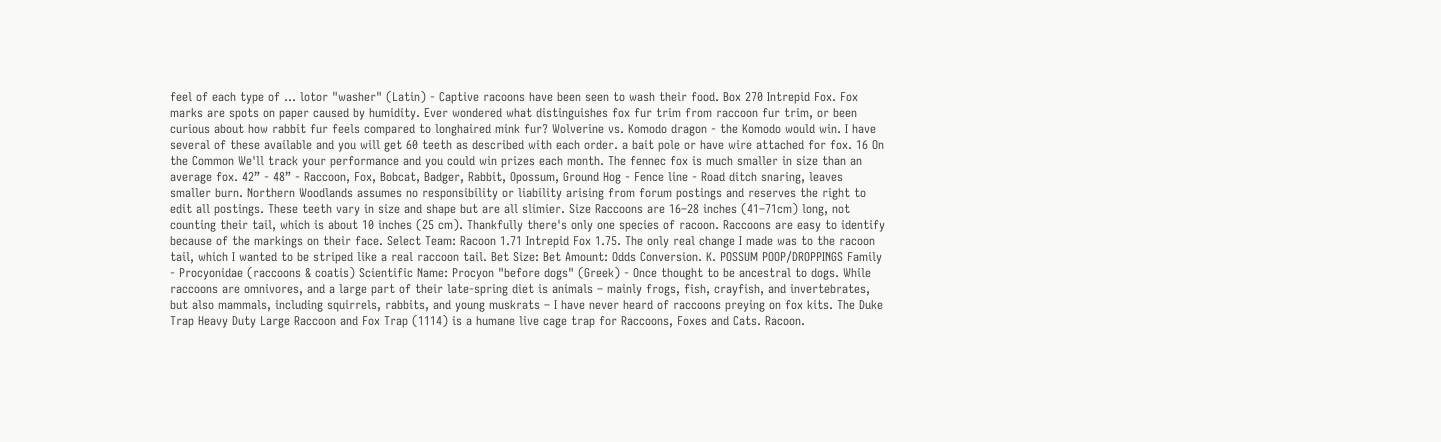feel of each type of … lotor "washer" (Latin) - Captive racoons have been seen to wash their food. Box 270 Intrepid Fox. Fox marks are spots on paper caused by humidity. Ever wondered what distinguishes fox fur trim from raccoon fur trim, or been curious about how rabbit fur feels compared to longhaired mink fur? Wolverine vs. Komodo dragon - the Komodo would win. I have several of these available and you will get 60 teeth as described with each order. a bait pole or have wire attached for fox. 16 On the Common We'll track your performance and you could win prizes each month. The fennec fox is much smaller in size than an average fox. 42” - 48” - Raccoon, Fox, Bobcat, Badger, Rabbit, Opossum, Ground Hog - Fence line - Road ditch snaring, leaves smaller burn. Northern Woodlands assumes no responsibility or liability arising from forum postings and reserves the right to edit all postings. These teeth vary in size and shape but are all slimier. Size Raccoons are 16–28 inches (41–71cm) long, not counting their tail, which is about 10 inches (25 cm). Thankfully there's only one species of racoon. Raccoons are easy to identify because of the markings on their face. Select Team: Racoon 1.71 Intrepid Fox 1.75. The only real change I made was to the racoon tail, which I wanted to be striped like a real raccoon tail. Bet Size: Bet Amount: Odds Conversion. K. POSSUM POOP/DROPPINGS Family - Procyonidae (raccoons & coatis) Scientific Name: Procyon "before dogs" (Greek) - Once thought to be ancestral to dogs. While raccoons are omnivores, and a large part of their late-spring diet is animals – mainly frogs, fish, crayfish, and invertebrates, but also mammals, including squirrels, rabbits, and young muskrats – I have never heard of raccoons preying on fox kits. The Duke Trap Heavy Duty Large Raccoon and Fox Trap (1114) is a humane live cage trap for Raccoons, Foxes and Cats. Racoon.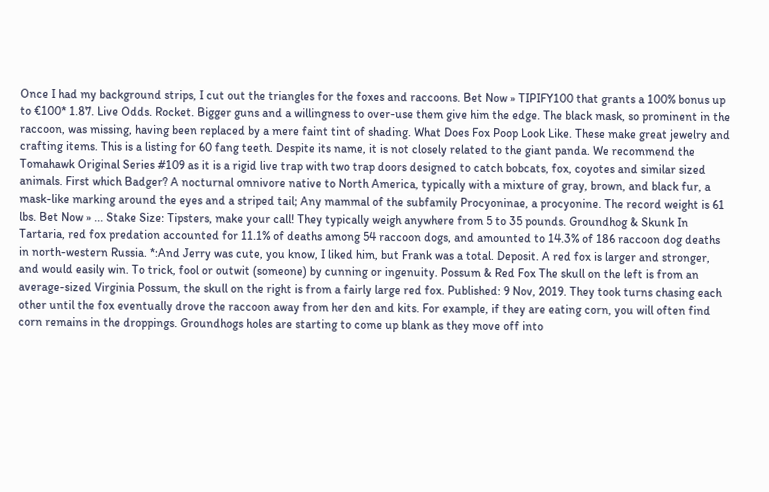Once I had my background strips, I cut out the triangles for the foxes and raccoons. Bet Now » TIPIFY100 that grants a 100% bonus up to €100* 1.87. Live Odds. Rocket. Bigger guns and a willingness to over-use them give him the edge. The black mask, so prominent in the raccoon, was missing, having been replaced by a mere faint tint of shading. What Does Fox Poop Look Like. These make great jewelry and crafting items. This is a listing for 60 fang teeth. Despite its name, it is not closely related to the giant panda. We recommend the Tomahawk Original Series #109 as it is a rigid live trap with two trap doors designed to catch bobcats, fox, coyotes and similar sized animals. First which Badger? A nocturnal omnivore native to North America, typically with a mixture of gray, brown, and black fur, a mask-like marking around the eyes and a striped tail; Any mammal of the subfamily Procyoninae, a procyonine. The record weight is 61 lbs. Bet Now » ... Stake Size: Tipsters, make your call! They typically weigh anywhere from 5 to 35 pounds. Groundhog & Skunk In Tartaria, red fox predation accounted for 11.1% of deaths among 54 raccoon dogs, and amounted to 14.3% of 186 raccoon dog deaths in north-western Russia. *:And Jerry was cute, you know, I liked him, but Frank was a total. Deposit. A red fox is larger and stronger, and would easily win. To trick, fool or outwit (someone) by cunning or ingenuity. Possum & Red Fox The skull on the left is from an average-sized Virginia Possum, the skull on the right is from a fairly large red fox. Published: 9 Nov, 2019. They took turns chasing each other until the fox eventually drove the raccoon away from her den and kits. For example, if they are eating corn, you will often find corn remains in the droppings. Groundhogs holes are starting to come up blank as they move off into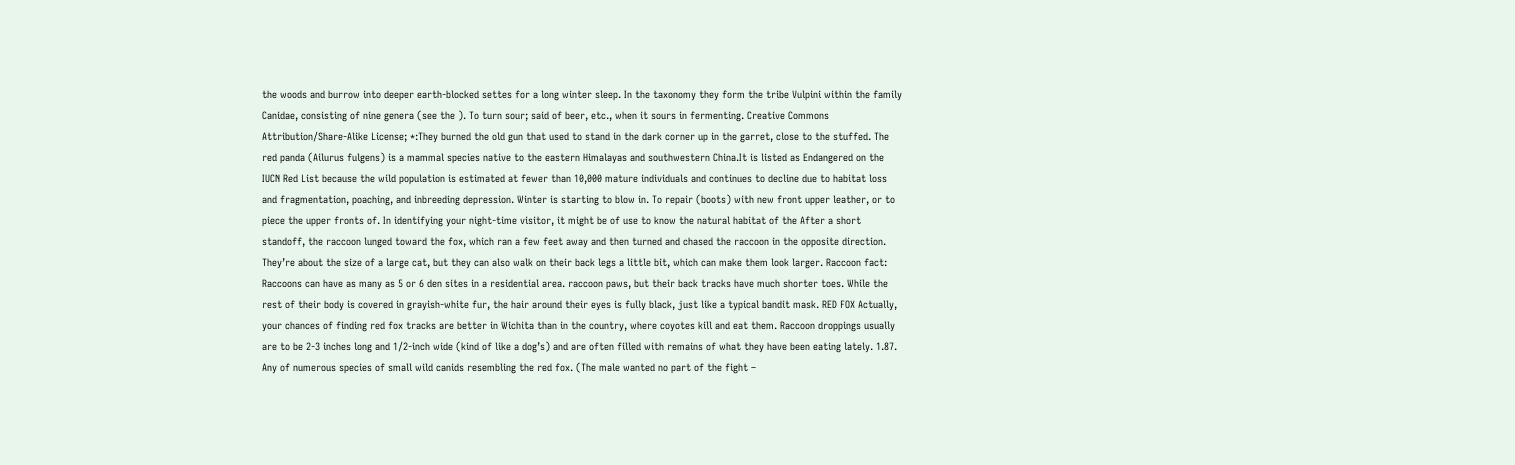the woods and burrow into deeper earth-blocked settes for a long winter sleep. In the taxonomy they form the tribe Vulpini within the family Canidae, consisting of nine genera (see the ). To turn sour; said of beer, etc., when it sours in fermenting. Creative Commons Attribution/Share-Alike License; *:They burned the old gun that used to stand in the dark corner up in the garret, close to the stuffed. The red panda (Ailurus fulgens) is a mammal species native to the eastern Himalayas and southwestern China.It is listed as Endangered on the IUCN Red List because the wild population is estimated at fewer than 10,000 mature individuals and continues to decline due to habitat loss and fragmentation, poaching, and inbreeding depression. Winter is starting to blow in. To repair (boots) with new front upper leather, or to piece the upper fronts of. In identifying your night-time visitor, it might be of use to know the natural habitat of the After a short standoff, the raccoon lunged toward the fox, which ran a few feet away and then turned and chased the raccoon in the opposite direction. They’re about the size of a large cat, but they can also walk on their back legs a little bit, which can make them look larger. Raccoon fact: Raccoons can have as many as 5 or 6 den sites in a residential area. raccoon paws, but their back tracks have much shorter toes. While the rest of their body is covered in grayish-white fur, the hair around their eyes is fully black, just like a typical bandit mask. RED FOX Actually, your chances of finding red fox tracks are better in Wichita than in the country, where coyotes kill and eat them. Raccoon droppings usually are to be 2-3 inches long and 1/2-inch wide (kind of like a dog’s) and are often filled with remains of what they have been eating lately. 1.87. Any of numerous species of small wild canids resembling the red fox. (The male wanted no part of the fight –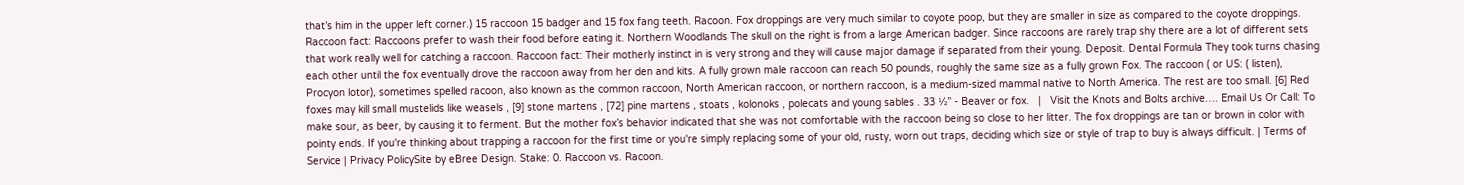that’s him in the upper left corner.) 15 raccoon 15 badger and 15 fox fang teeth. Racoon. Fox droppings are very much similar to coyote poop, but they are smaller in size as compared to the coyote droppings. Raccoon fact: Raccoons prefer to wash their food before eating it. Northern Woodlands The skull on the right is from a large American badger. Since raccoons are rarely trap shy there are a lot of different sets that work really well for catching a raccoon. Raccoon fact: Their motherly instinct in is very strong and they will cause major damage if separated from their young. Deposit. Dental Formula They took turns chasing each other until the fox eventually drove the raccoon away from her den and kits. A fully grown male raccoon can reach 50 pounds, roughly the same size as a fully grown Fox. The raccoon ( or US: ( listen), Procyon lotor), sometimes spelled racoon, also known as the common raccoon, North American raccoon, or northern raccoon, is a medium-sized mammal native to North America. The rest are too small. [6] Red foxes may kill small mustelids like weasels , [9] stone martens , [72] pine martens , stoats , kolonoks , polecats and young sables . 33 ½” - Beaver or fox.   |   Visit the Knots and Bolts archive…. Email Us Or Call: To make sour, as beer, by causing it to ferment. But the mother fox’s behavior indicated that she was not comfortable with the raccoon being so close to her litter. The fox droppings are tan or brown in color with pointy ends. If you're thinking about trapping a raccoon for the first time or you're simply replacing some of your old, rusty, worn out traps, deciding which size or style of trap to buy is always difficult. | Terms of Service | Privacy PolicySite by eBree Design. Stake: 0. Raccoon vs. Racoon.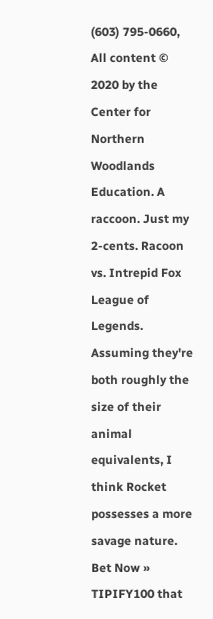(603) 795-0660, All content © 2020 by the Center for Northern Woodlands Education. A raccoon. Just my 2-cents. Racoon vs. Intrepid Fox League of Legends. Assuming they're both roughly the size of their animal equivalents, I think Rocket possesses a more savage nature. Bet Now » TIPIFY100 that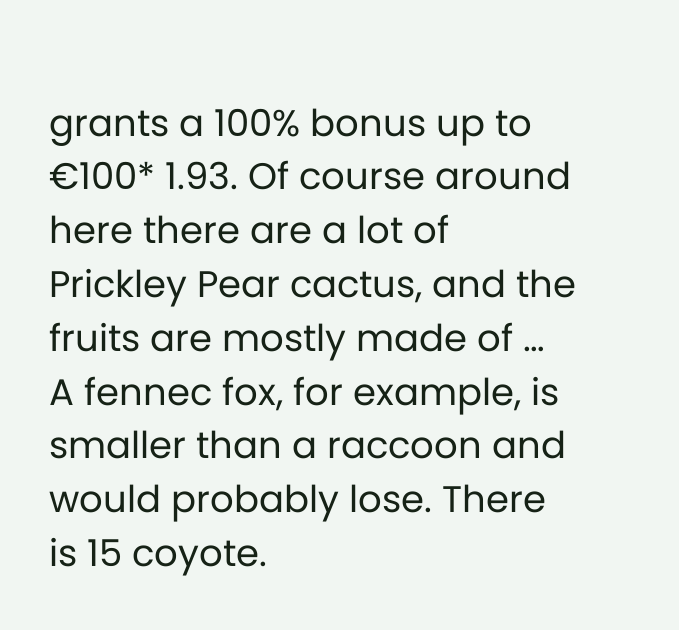grants a 100% bonus up to €100* 1.93. Of course around here there are a lot of Prickley Pear cactus, and the fruits are mostly made of … A fennec fox, for example, is smaller than a raccoon and would probably lose. There is 15 coyote.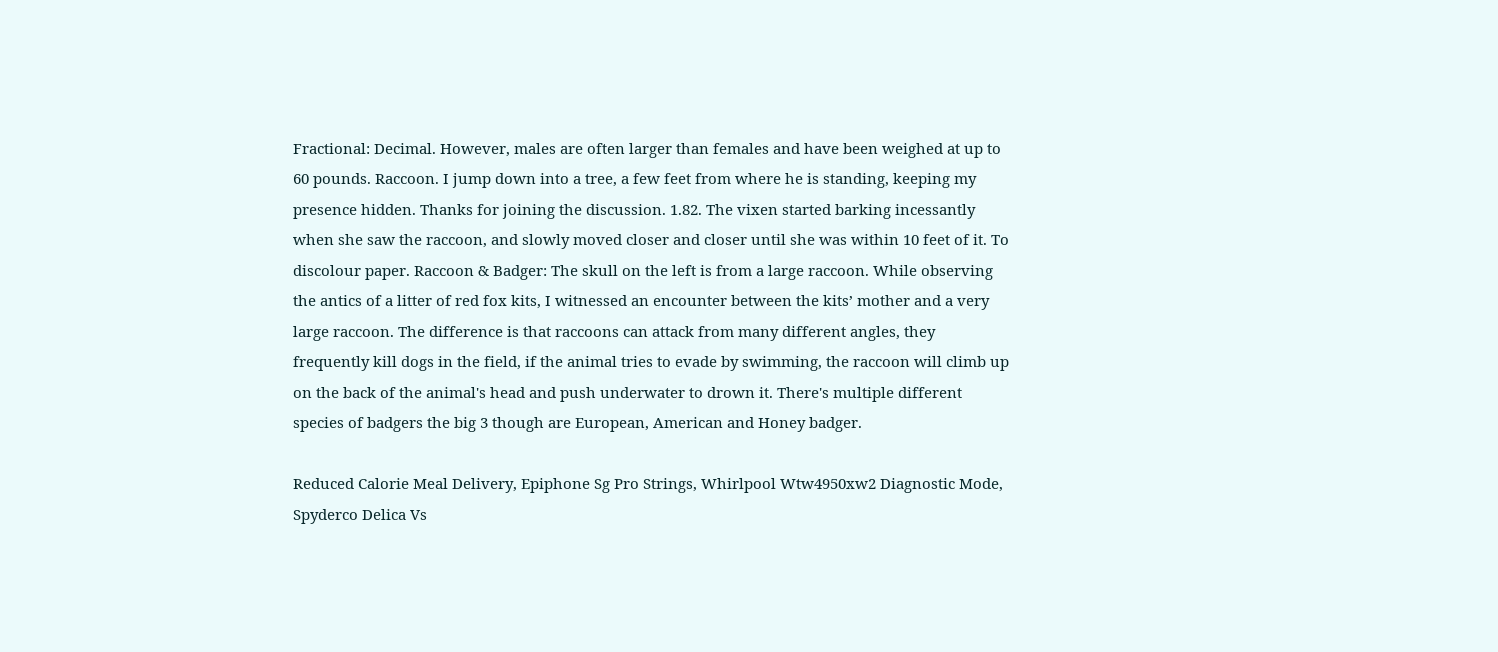Fractional: Decimal. However, males are often larger than females and have been weighed at up to 60 pounds. Raccoon. I jump down into a tree, a few feet from where he is standing, keeping my presence hidden. Thanks for joining the discussion. 1.82. The vixen started barking incessantly when she saw the raccoon, and slowly moved closer and closer until she was within 10 feet of it. To discolour paper. Raccoon & Badger: The skull on the left is from a large raccoon. While observing the antics of a litter of red fox kits, I witnessed an encounter between the kits’ mother and a very large raccoon. The difference is that raccoons can attack from many different angles, they frequently kill dogs in the field, if the animal tries to evade by swimming, the raccoon will climb up on the back of the animal's head and push underwater to drown it. There's multiple different species of badgers the big 3 though are European, American and Honey badger.

Reduced Calorie Meal Delivery, Epiphone Sg Pro Strings, Whirlpool Wtw4950xw2 Diagnostic Mode, Spyderco Delica Vs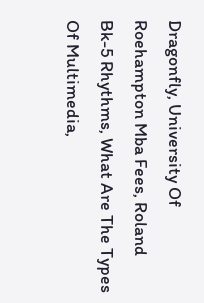Dragonfly, University Of Roehampton Mba Fees, Roland Bk-5 Rhythms, What Are The Types Of Multimedia,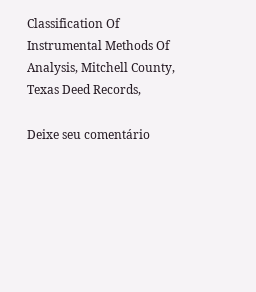Classification Of Instrumental Methods Of Analysis, Mitchell County, Texas Deed Records,

Deixe seu comentário